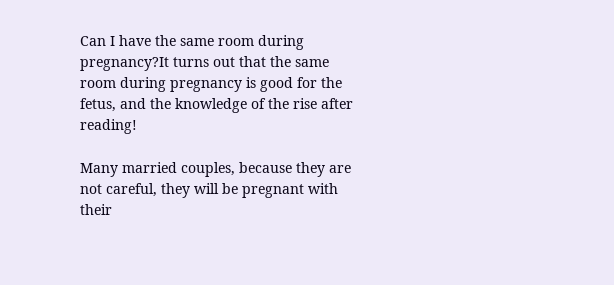Can I have the same room during pregnancy?It turns out that the same room during pregnancy is good for the fetus, and the knowledge of the rise after reading!

Many married couples, because they are not careful, they will be pregnant with their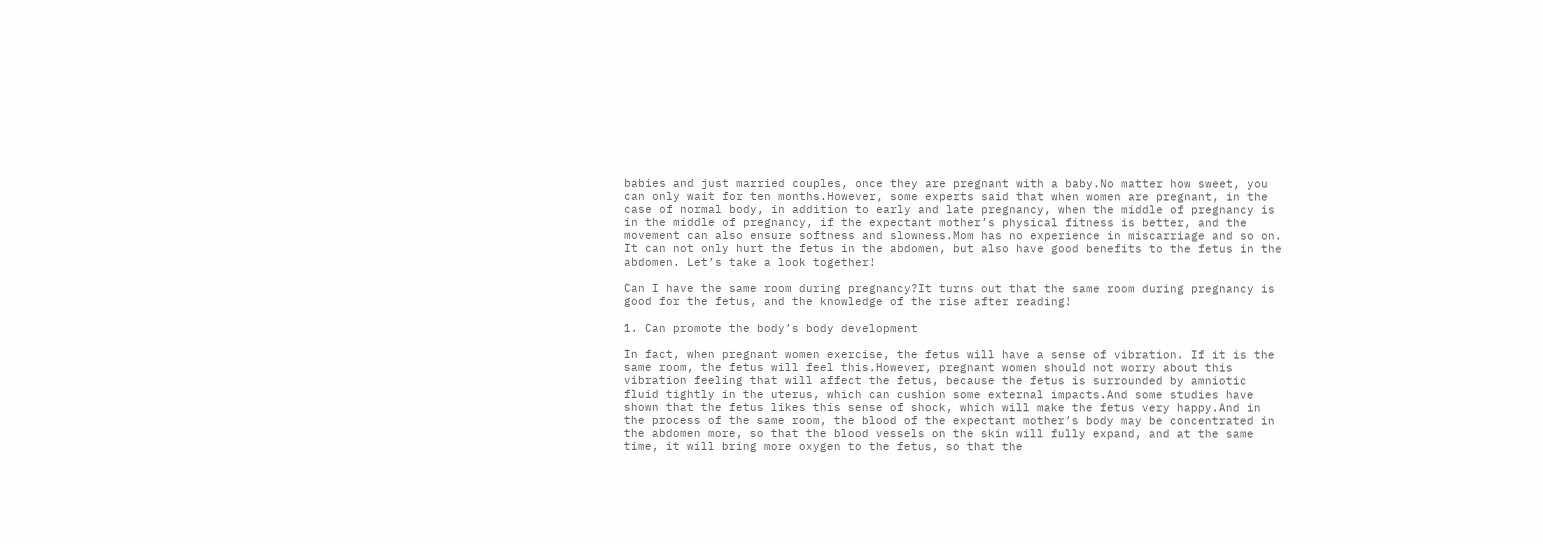babies and just married couples, once they are pregnant with a baby.No matter how sweet, you can only wait for ten months.However, some experts said that when women are pregnant, in the case of normal body, in addition to early and late pregnancy, when the middle of pregnancy is in the middle of pregnancy, if the expectant mother’s physical fitness is better, and the movement can also ensure softness and slowness.Mom has no experience in miscarriage and so on. It can not only hurt the fetus in the abdomen, but also have good benefits to the fetus in the abdomen. Let’s take a look together!

Can I have the same room during pregnancy?It turns out that the same room during pregnancy is good for the fetus, and the knowledge of the rise after reading!

1. Can promote the body’s body development

In fact, when pregnant women exercise, the fetus will have a sense of vibration. If it is the same room, the fetus will feel this.However, pregnant women should not worry about this vibration feeling that will affect the fetus, because the fetus is surrounded by amniotic fluid tightly in the uterus, which can cushion some external impacts.And some studies have shown that the fetus likes this sense of shock, which will make the fetus very happy.And in the process of the same room, the blood of the expectant mother’s body may be concentrated in the abdomen more, so that the blood vessels on the skin will fully expand, and at the same time, it will bring more oxygen to the fetus, so that the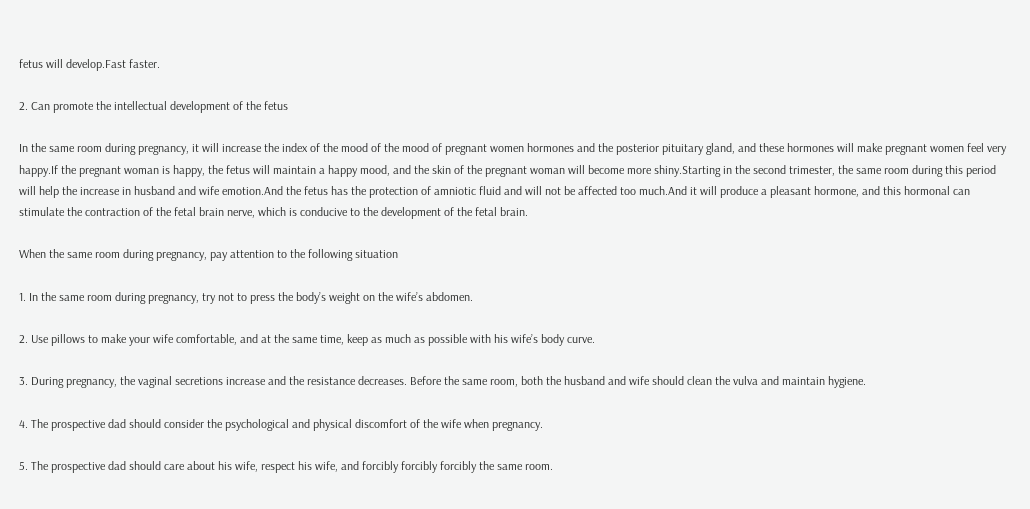fetus will develop.Fast faster.

2. Can promote the intellectual development of the fetus

In the same room during pregnancy, it will increase the index of the mood of the mood of pregnant women hormones and the posterior pituitary gland, and these hormones will make pregnant women feel very happy.If the pregnant woman is happy, the fetus will maintain a happy mood, and the skin of the pregnant woman will become more shiny.Starting in the second trimester, the same room during this period will help the increase in husband and wife emotion.And the fetus has the protection of amniotic fluid and will not be affected too much.And it will produce a pleasant hormone, and this hormonal can stimulate the contraction of the fetal brain nerve, which is conducive to the development of the fetal brain.

When the same room during pregnancy, pay attention to the following situation

1. In the same room during pregnancy, try not to press the body’s weight on the wife’s abdomen.

2. Use pillows to make your wife comfortable, and at the same time, keep as much as possible with his wife’s body curve.

3. During pregnancy, the vaginal secretions increase and the resistance decreases. Before the same room, both the husband and wife should clean the vulva and maintain hygiene.

4. The prospective dad should consider the psychological and physical discomfort of the wife when pregnancy.

5. The prospective dad should care about his wife, respect his wife, and forcibly forcibly forcibly the same room.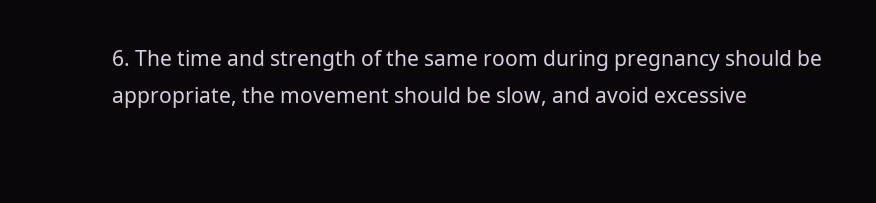6. The time and strength of the same room during pregnancy should be appropriate, the movement should be slow, and avoid excessive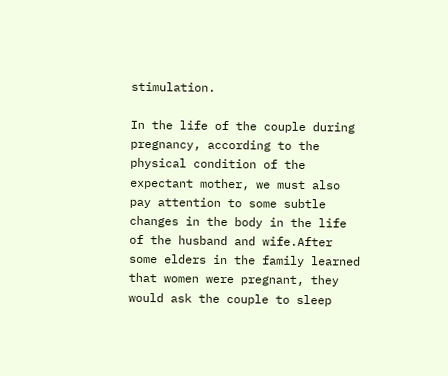stimulation.

In the life of the couple during pregnancy, according to the physical condition of the expectant mother, we must also pay attention to some subtle changes in the body in the life of the husband and wife.After some elders in the family learned that women were pregnant, they would ask the couple to sleep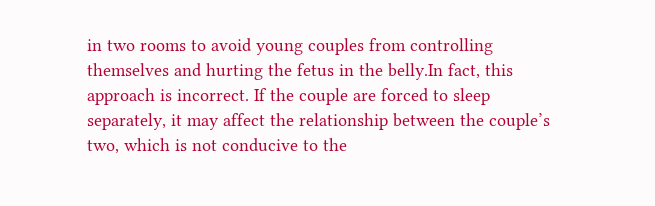in two rooms to avoid young couples from controlling themselves and hurting the fetus in the belly.In fact, this approach is incorrect. If the couple are forced to sleep separately, it may affect the relationship between the couple’s two, which is not conducive to the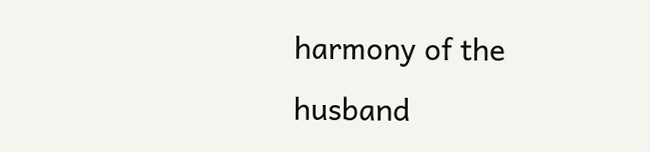harmony of the husband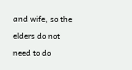and wife, so the elders do not need to do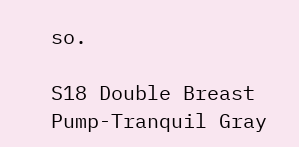so.

S18 Double Breast Pump-Tranquil Gray